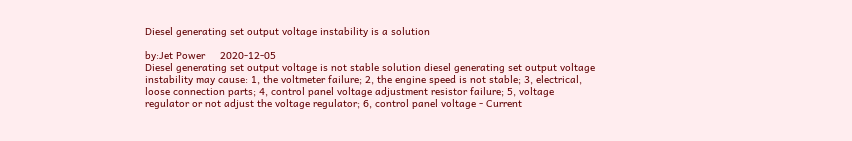Diesel generating set output voltage instability is a solution

by:Jet Power     2020-12-05
Diesel generating set output voltage is not stable solution diesel generating set output voltage instability may cause: 1, the voltmeter failure; 2, the engine speed is not stable; 3, electrical, loose connection parts; 4, control panel voltage adjustment resistor failure; 5, voltage regulator or not adjust the voltage regulator; 6, control panel voltage - Current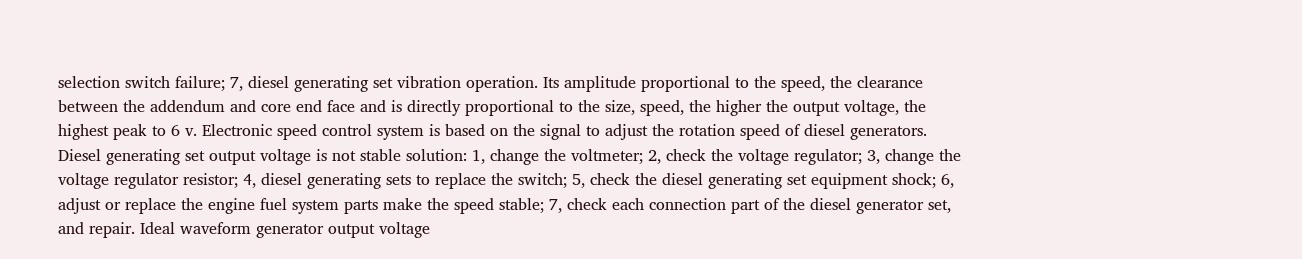selection switch failure; 7, diesel generating set vibration operation. Its amplitude proportional to the speed, the clearance between the addendum and core end face and is directly proportional to the size, speed, the higher the output voltage, the highest peak to 6 v. Electronic speed control system is based on the signal to adjust the rotation speed of diesel generators. Diesel generating set output voltage is not stable solution: 1, change the voltmeter; 2, check the voltage regulator; 3, change the voltage regulator resistor; 4, diesel generating sets to replace the switch; 5, check the diesel generating set equipment shock; 6, adjust or replace the engine fuel system parts make the speed stable; 7, check each connection part of the diesel generator set, and repair. Ideal waveform generator output voltage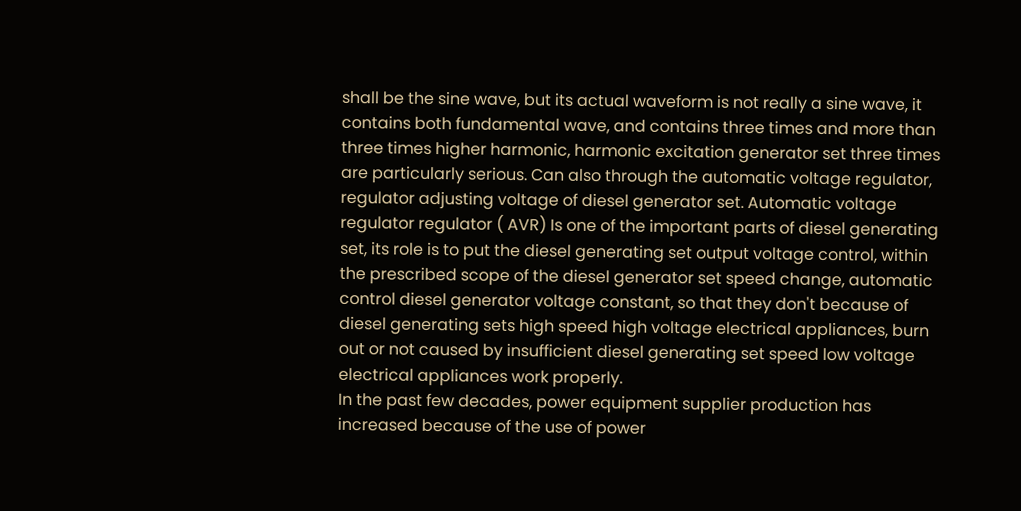shall be the sine wave, but its actual waveform is not really a sine wave, it contains both fundamental wave, and contains three times and more than three times higher harmonic, harmonic excitation generator set three times are particularly serious. Can also through the automatic voltage regulator, regulator adjusting voltage of diesel generator set. Automatic voltage regulator regulator ( AVR) Is one of the important parts of diesel generating set, its role is to put the diesel generating set output voltage control, within the prescribed scope of the diesel generator set speed change, automatic control diesel generator voltage constant, so that they don't because of diesel generating sets high speed high voltage electrical appliances, burn out or not caused by insufficient diesel generating set speed low voltage electrical appliances work properly.
In the past few decades, power equipment supplier production has increased because of the use of power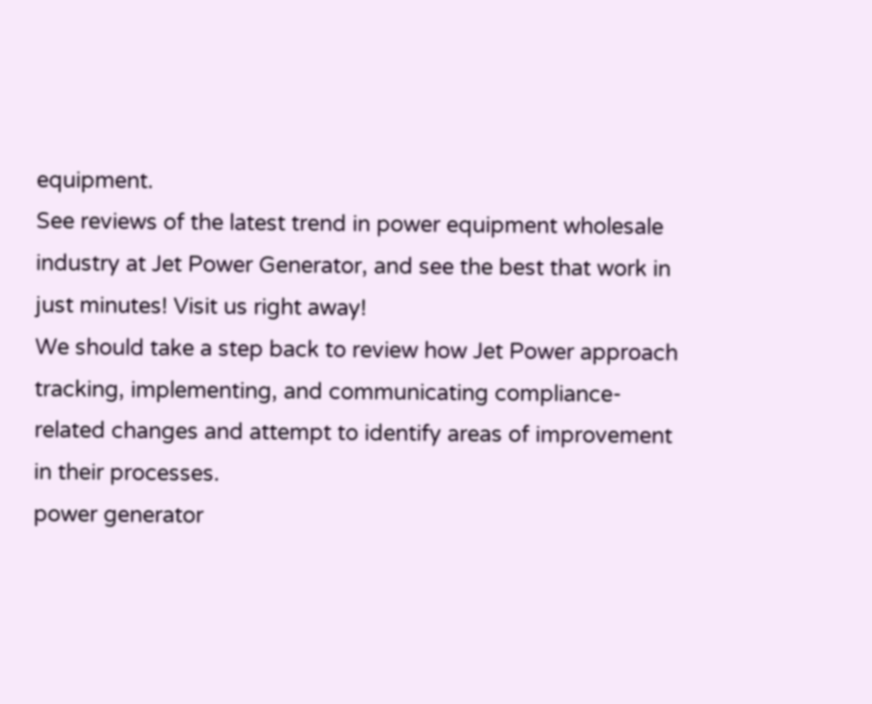equipment.
See reviews of the latest trend in power equipment wholesale industry at Jet Power Generator, and see the best that work in just minutes! Visit us right away!
We should take a step back to review how Jet Power approach tracking, implementing, and communicating compliance-related changes and attempt to identify areas of improvement in their processes.
power generator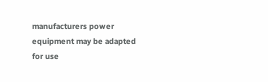manufacturers power equipment may be adapted for use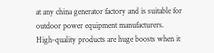at any china generator factory and is suitable for outdoor power equipment manufacturers.
High-quality products are huge boosts when it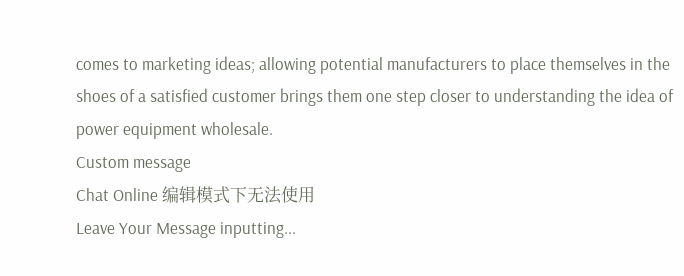comes to marketing ideas; allowing potential manufacturers to place themselves in the shoes of a satisfied customer brings them one step closer to understanding the idea of power equipment wholesale.
Custom message
Chat Online 编辑模式下无法使用
Leave Your Message inputting...